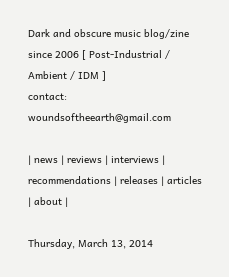Dark and obscure music blog/zine since 2006 [ Post-Industrial / Ambient / IDM ]
contact: woundsoftheearth@gmail.com

| news | reviews | interviews | recommendations | releases | articles | about |

Thursday, March 13, 2014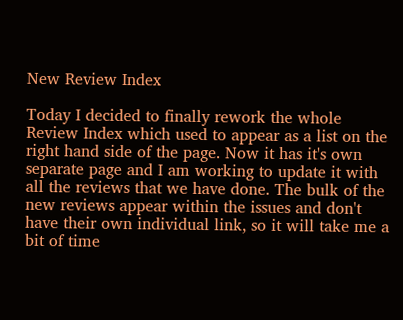New Review Index

Today I decided to finally rework the whole Review Index which used to appear as a list on the right hand side of the page. Now it has it's own separate page and I am working to update it with all the reviews that we have done. The bulk of the new reviews appear within the issues and don't have their own individual link, so it will take me a bit of time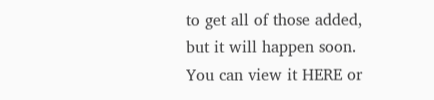to get all of those added, but it will happen soon. You can view it HERE or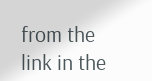from the link in the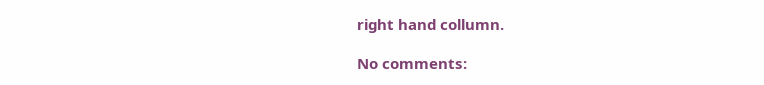right hand collumn.

No comments: